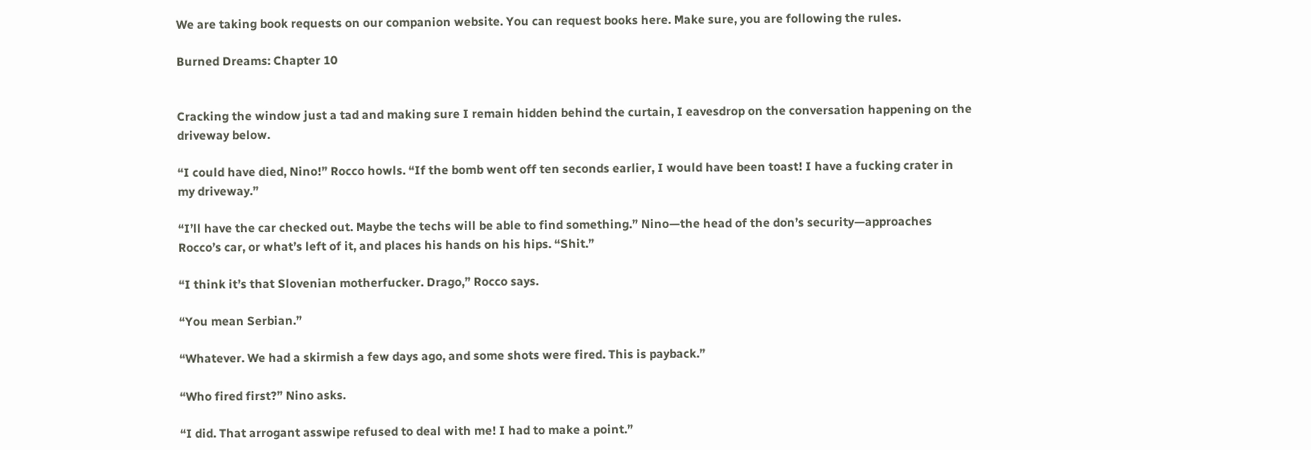We are taking book requests on our companion website. You can request books here. Make sure, you are following the rules.

Burned Dreams: Chapter 10


Cracking the window just a tad and making sure I remain hidden behind the curtain, I eavesdrop on the conversation happening on the driveway below.

“I could have died, Nino!” Rocco howls. “If the bomb went off ten seconds earlier, I would have been toast! I have a fucking crater in my driveway.”

“I’ll have the car checked out. Maybe the techs will be able to find something.” Nino—the head of the don’s security—approaches Rocco’s car, or what’s left of it, and places his hands on his hips. “Shit.”

“I think it’s that Slovenian motherfucker. Drago,” Rocco says.

“You mean Serbian.”

“Whatever. We had a skirmish a few days ago, and some shots were fired. This is payback.”

“Who fired first?” Nino asks.

“I did. That arrogant asswipe refused to deal with me! I had to make a point.”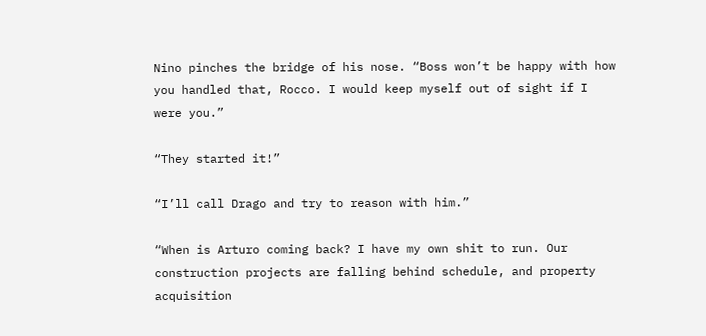Nino pinches the bridge of his nose. “Boss won’t be happy with how you handled that, Rocco. I would keep myself out of sight if I were you.”

“They started it!”

“I’ll call Drago and try to reason with him.”

“When is Arturo coming back? I have my own shit to run. Our construction projects are falling behind schedule, and property acquisition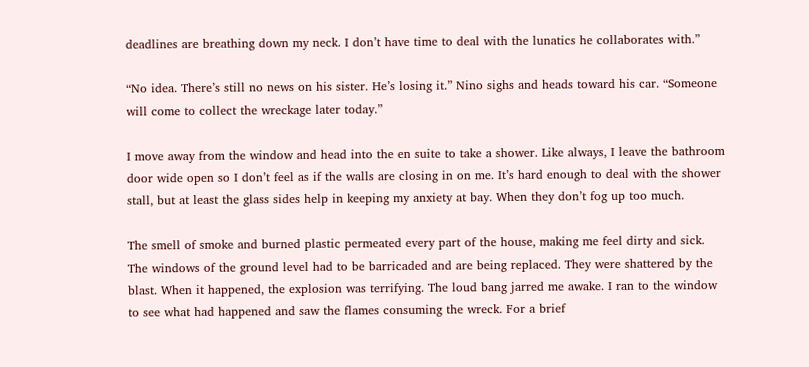deadlines are breathing down my neck. I don’t have time to deal with the lunatics he collaborates with.”

“No idea. There’s still no news on his sister. He’s losing it.” Nino sighs and heads toward his car. “Someone will come to collect the wreckage later today.”

I move away from the window and head into the en suite to take a shower. Like always, I leave the bathroom door wide open so I don’t feel as if the walls are closing in on me. It’s hard enough to deal with the shower stall, but at least the glass sides help in keeping my anxiety at bay. When they don’t fog up too much.

The smell of smoke and burned plastic permeated every part of the house, making me feel dirty and sick. The windows of the ground level had to be barricaded and are being replaced. They were shattered by the blast. When it happened, the explosion was terrifying. The loud bang jarred me awake. I ran to the window to see what had happened and saw the flames consuming the wreck. For a brief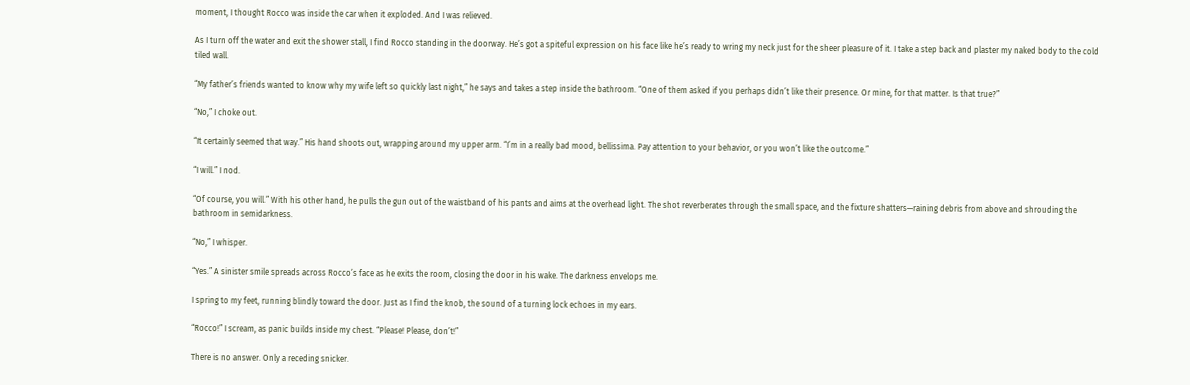moment, I thought Rocco was inside the car when it exploded. And I was relieved.

As I turn off the water and exit the shower stall, I find Rocco standing in the doorway. He’s got a spiteful expression on his face like he’s ready to wring my neck just for the sheer pleasure of it. I take a step back and plaster my naked body to the cold tiled wall.

“My father’s friends wanted to know why my wife left so quickly last night,” he says and takes a step inside the bathroom. “One of them asked if you perhaps didn’t like their presence. Or mine, for that matter. Is that true?”

“No,” I choke out.

“It certainly seemed that way.” His hand shoots out, wrapping around my upper arm. “I’m in a really bad mood, bellissima. Pay attention to your behavior, or you won’t like the outcome.”

“I will.” I nod.

“Of course, you will.” With his other hand, he pulls the gun out of the waistband of his pants and aims at the overhead light. The shot reverberates through the small space, and the fixture shatters—raining debris from above and shrouding the bathroom in semidarkness.

“No,” I whisper.

“Yes.” A sinister smile spreads across Rocco’s face as he exits the room, closing the door in his wake. The darkness envelops me.

I spring to my feet, running blindly toward the door. Just as I find the knob, the sound of a turning lock echoes in my ears.

“Rocco!” I scream, as panic builds inside my chest. “Please! Please, don’t!”

There is no answer. Only a receding snicker.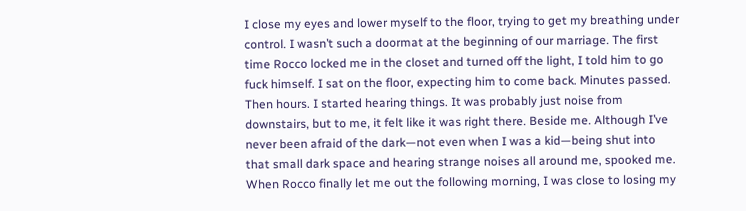I close my eyes and lower myself to the floor, trying to get my breathing under control. I wasn’t such a doormat at the beginning of our marriage. The first time Rocco locked me in the closet and turned off the light, I told him to go fuck himself. I sat on the floor, expecting him to come back. Minutes passed. Then hours. I started hearing things. It was probably just noise from downstairs, but to me, it felt like it was right there. Beside me. Although I’ve never been afraid of the dark—not even when I was a kid—being shut into that small dark space and hearing strange noises all around me, spooked me. When Rocco finally let me out the following morning, I was close to losing my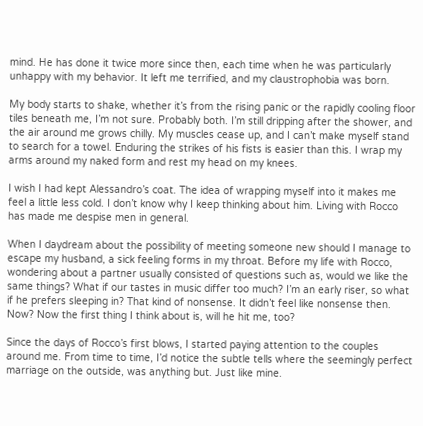mind. He has done it twice more since then, each time when he was particularly unhappy with my behavior. It left me terrified, and my claustrophobia was born.

My body starts to shake, whether it’s from the rising panic or the rapidly cooling floor tiles beneath me, I’m not sure. Probably both. I’m still dripping after the shower, and the air around me grows chilly. My muscles cease up, and I can’t make myself stand to search for a towel. Enduring the strikes of his fists is easier than this. I wrap my arms around my naked form and rest my head on my knees.

I wish I had kept Alessandro’s coat. The idea of wrapping myself into it makes me feel a little less cold. I don’t know why I keep thinking about him. Living with Rocco has made me despise men in general.

When I daydream about the possibility of meeting someone new should I manage to escape my husband, a sick feeling forms in my throat. Before my life with Rocco, wondering about a partner usually consisted of questions such as, would we like the same things? What if our tastes in music differ too much? I’m an early riser, so what if he prefers sleeping in? That kind of nonsense. It didn’t feel like nonsense then. Now? Now the first thing I think about is, will he hit me, too?

Since the days of Rocco’s first blows, I started paying attention to the couples around me. From time to time, I’d notice the subtle tells where the seemingly perfect marriage on the outside, was anything but. Just like mine.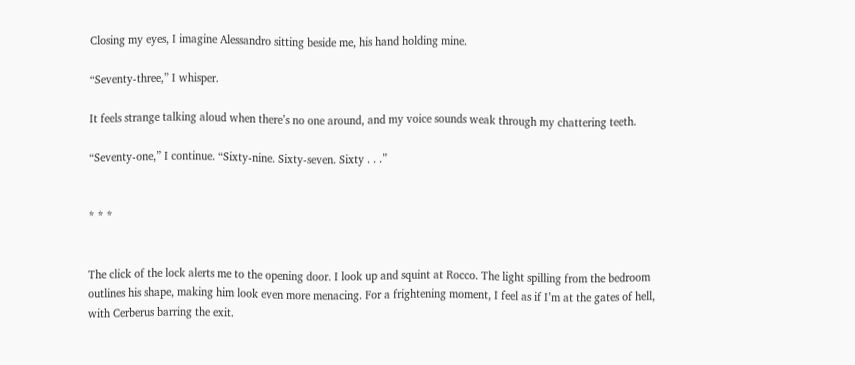Closing my eyes, I imagine Alessandro sitting beside me, his hand holding mine.

“Seventy-three,” I whisper.

It feels strange talking aloud when there’s no one around, and my voice sounds weak through my chattering teeth.

“Seventy-one,” I continue. “Sixty-nine. Sixty-seven. Sixty . . .”


* * *


The click of the lock alerts me to the opening door. I look up and squint at Rocco. The light spilling from the bedroom outlines his shape, making him look even more menacing. For a frightening moment, I feel as if I’m at the gates of hell, with Cerberus barring the exit.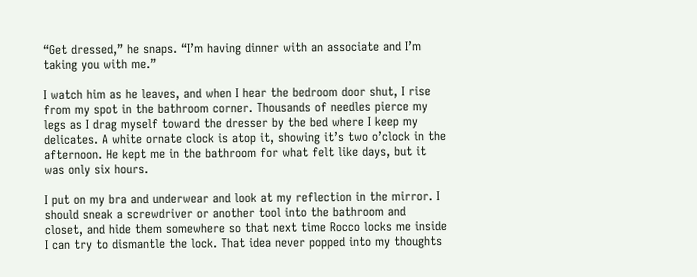“Get dressed,” he snaps. “I’m having dinner with an associate and I’m taking you with me.”

I watch him as he leaves, and when I hear the bedroom door shut, I rise from my spot in the bathroom corner. Thousands of needles pierce my legs as I drag myself toward the dresser by the bed where I keep my delicates. A white ornate clock is atop it, showing it’s two o’clock in the afternoon. He kept me in the bathroom for what felt like days, but it was only six hours.

I put on my bra and underwear and look at my reflection in the mirror. I should sneak a screwdriver or another tool into the bathroom and closet, and hide them somewhere so that next time Rocco locks me inside I can try to dismantle the lock. That idea never popped into my thoughts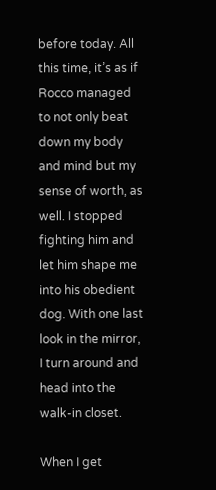before today. All this time, it’s as if Rocco managed to not only beat down my body and mind but my sense of worth, as well. I stopped fighting him and let him shape me into his obedient dog. With one last look in the mirror, I turn around and head into the walk-in closet.

When I get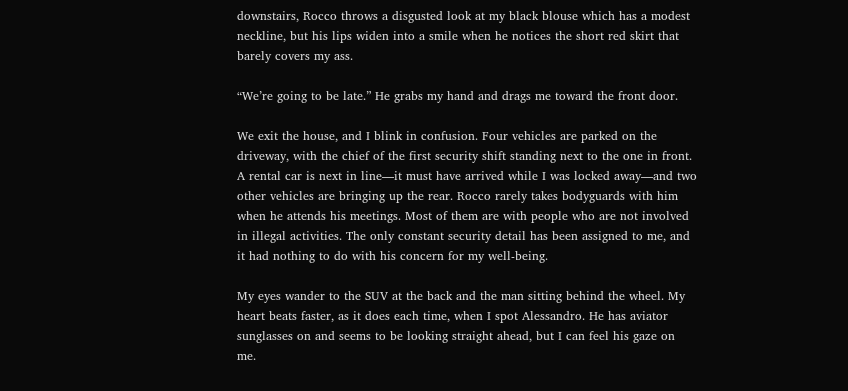downstairs, Rocco throws a disgusted look at my black blouse which has a modest neckline, but his lips widen into a smile when he notices the short red skirt that barely covers my ass.

“We’re going to be late.” He grabs my hand and drags me toward the front door.

We exit the house, and I blink in confusion. Four vehicles are parked on the driveway, with the chief of the first security shift standing next to the one in front. A rental car is next in line—it must have arrived while I was locked away—and two other vehicles are bringing up the rear. Rocco rarely takes bodyguards with him when he attends his meetings. Most of them are with people who are not involved in illegal activities. The only constant security detail has been assigned to me, and it had nothing to do with his concern for my well-being.

My eyes wander to the SUV at the back and the man sitting behind the wheel. My heart beats faster, as it does each time, when I spot Alessandro. He has aviator sunglasses on and seems to be looking straight ahead, but I can feel his gaze on me.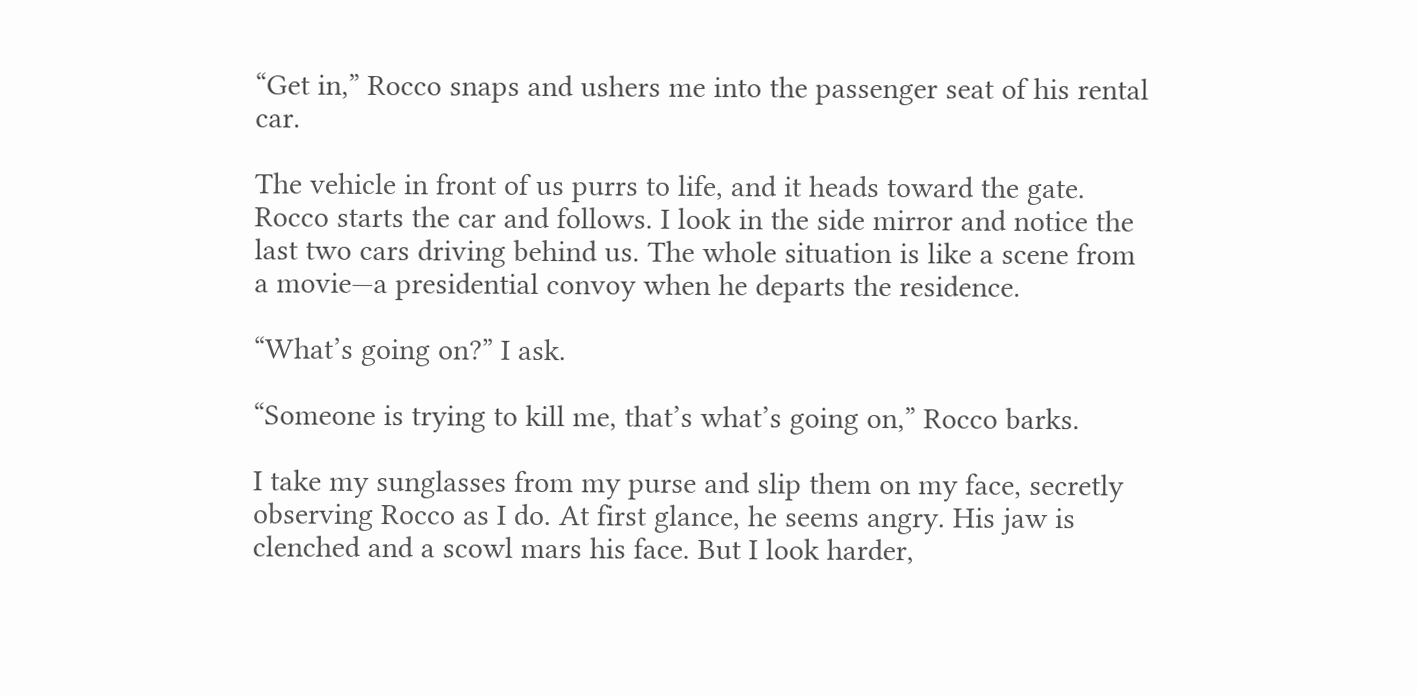“Get in,” Rocco snaps and ushers me into the passenger seat of his rental car.

The vehicle in front of us purrs to life, and it heads toward the gate. Rocco starts the car and follows. I look in the side mirror and notice the last two cars driving behind us. The whole situation is like a scene from a movie—a presidential convoy when he departs the residence.

“What’s going on?” I ask.

“Someone is trying to kill me, that’s what’s going on,” Rocco barks.

I take my sunglasses from my purse and slip them on my face, secretly observing Rocco as I do. At first glance, he seems angry. His jaw is clenched and a scowl mars his face. But I look harder,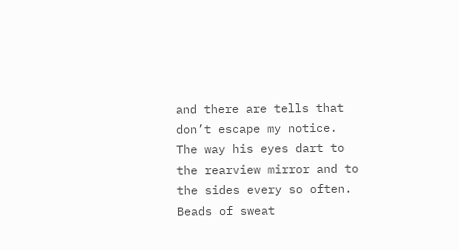and there are tells that don’t escape my notice. The way his eyes dart to the rearview mirror and to the sides every so often. Beads of sweat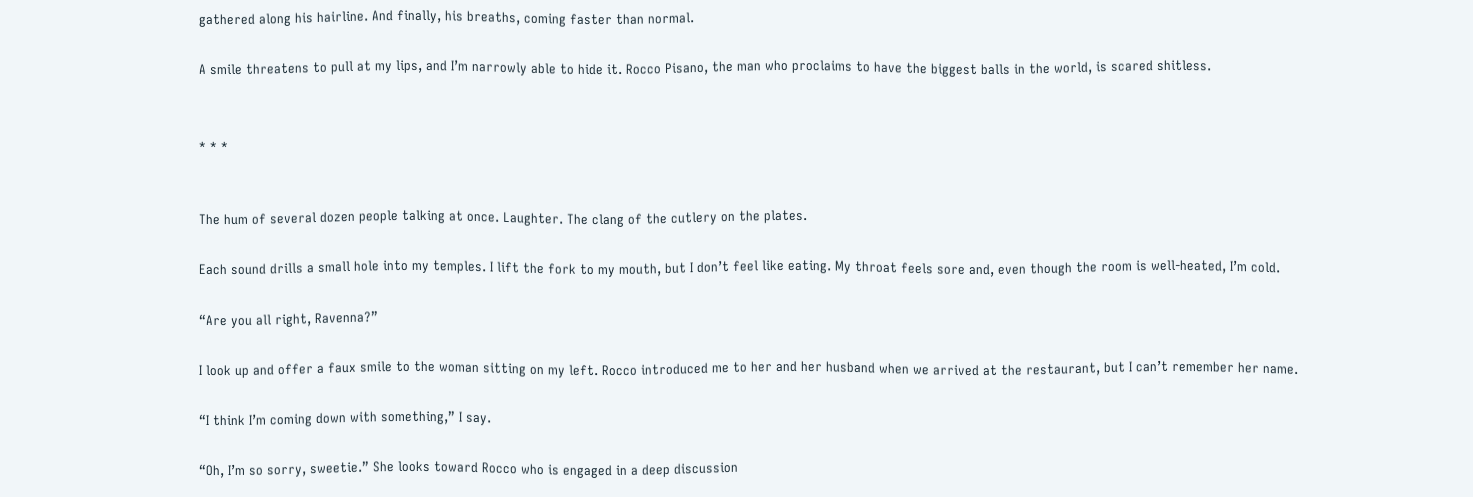gathered along his hairline. And finally, his breaths, coming faster than normal.

A smile threatens to pull at my lips, and I’m narrowly able to hide it. Rocco Pisano, the man who proclaims to have the biggest balls in the world, is scared shitless.


* * *


The hum of several dozen people talking at once. Laughter. The clang of the cutlery on the plates.

Each sound drills a small hole into my temples. I lift the fork to my mouth, but I don’t feel like eating. My throat feels sore and, even though the room is well-heated, I’m cold.

“Are you all right, Ravenna?”

I look up and offer a faux smile to the woman sitting on my left. Rocco introduced me to her and her husband when we arrived at the restaurant, but I can’t remember her name.

“I think I’m coming down with something,” I say.

“Oh, I’m so sorry, sweetie.” She looks toward Rocco who is engaged in a deep discussion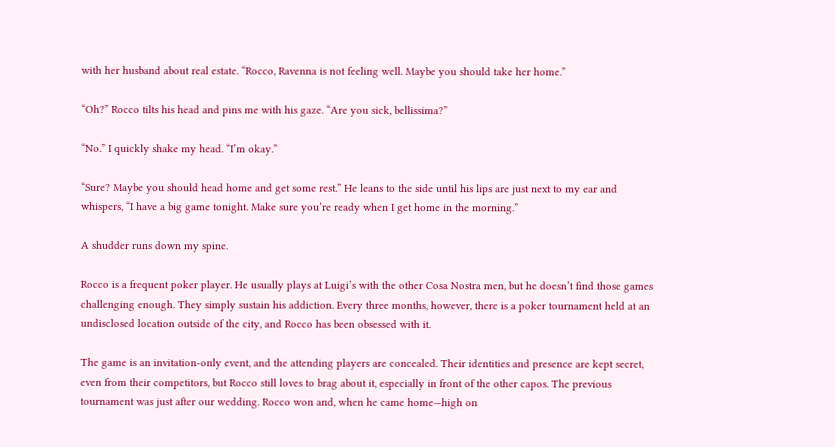with her husband about real estate. “Rocco, Ravenna is not feeling well. Maybe you should take her home.”

“Oh?” Rocco tilts his head and pins me with his gaze. “Are you sick, bellissima?”

“No.” I quickly shake my head. “I’m okay.”

“Sure? Maybe you should head home and get some rest.” He leans to the side until his lips are just next to my ear and whispers, “I have a big game tonight. Make sure you’re ready when I get home in the morning.”

A shudder runs down my spine.

Rocco is a frequent poker player. He usually plays at Luigi’s with the other Cosa Nostra men, but he doesn’t find those games challenging enough. They simply sustain his addiction. Every three months, however, there is a poker tournament held at an undisclosed location outside of the city, and Rocco has been obsessed with it.

The game is an invitation-only event, and the attending players are concealed. Their identities and presence are kept secret, even from their competitors, but Rocco still loves to brag about it, especially in front of the other capos. The previous tournament was just after our wedding. Rocco won and, when he came home—high on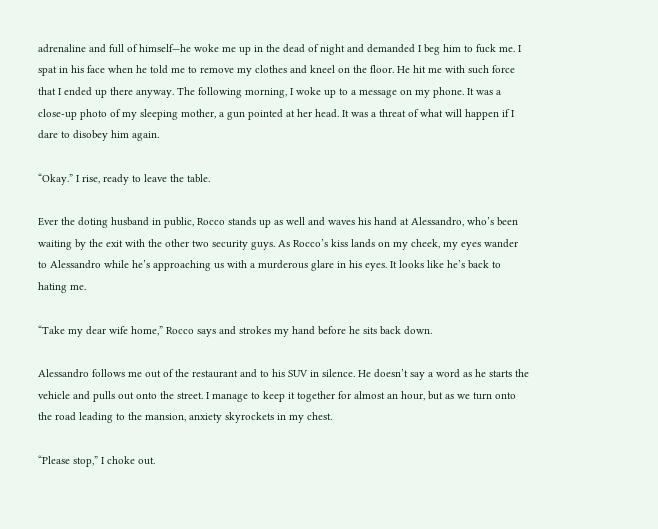adrenaline and full of himself—he woke me up in the dead of night and demanded I beg him to fuck me. I spat in his face when he told me to remove my clothes and kneel on the floor. He hit me with such force that I ended up there anyway. The following morning, I woke up to a message on my phone. It was a close-up photo of my sleeping mother, a gun pointed at her head. It was a threat of what will happen if I dare to disobey him again.

“Okay.” I rise, ready to leave the table.

Ever the doting husband in public, Rocco stands up as well and waves his hand at Alessandro, who’s been waiting by the exit with the other two security guys. As Rocco’s kiss lands on my cheek, my eyes wander to Alessandro while he’s approaching us with a murderous glare in his eyes. It looks like he’s back to hating me.

“Take my dear wife home,” Rocco says and strokes my hand before he sits back down.

Alessandro follows me out of the restaurant and to his SUV in silence. He doesn’t say a word as he starts the vehicle and pulls out onto the street. I manage to keep it together for almost an hour, but as we turn onto the road leading to the mansion, anxiety skyrockets in my chest.

“Please stop,” I choke out.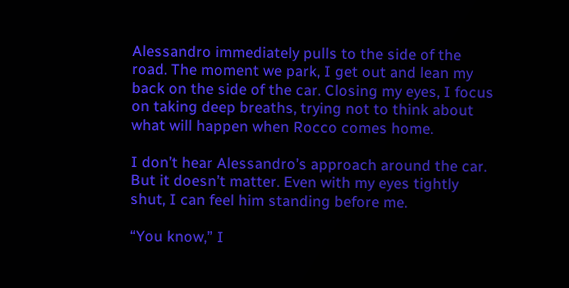Alessandro immediately pulls to the side of the road. The moment we park, I get out and lean my back on the side of the car. Closing my eyes, I focus on taking deep breaths, trying not to think about what will happen when Rocco comes home.

I don’t hear Alessandro’s approach around the car. But it doesn’t matter. Even with my eyes tightly shut, I can feel him standing before me.

“You know,” I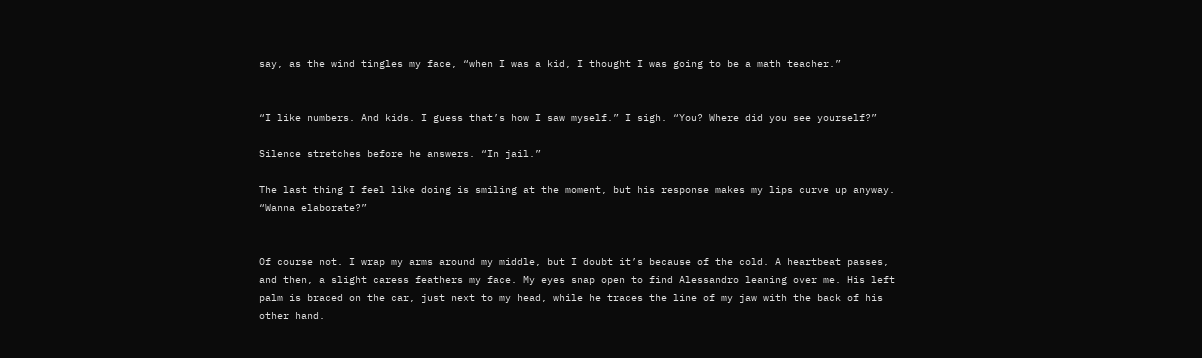say, as the wind tingles my face, “when I was a kid, I thought I was going to be a math teacher.”


“I like numbers. And kids. I guess that’s how I saw myself.” I sigh. “You? Where did you see yourself?”

Silence stretches before he answers. “In jail.”

The last thing I feel like doing is smiling at the moment, but his response makes my lips curve up anyway. “Wanna elaborate?”


Of course not. I wrap my arms around my middle, but I doubt it’s because of the cold. A heartbeat passes, and then, a slight caress feathers my face. My eyes snap open to find Alessandro leaning over me. His left palm is braced on the car, just next to my head, while he traces the line of my jaw with the back of his other hand.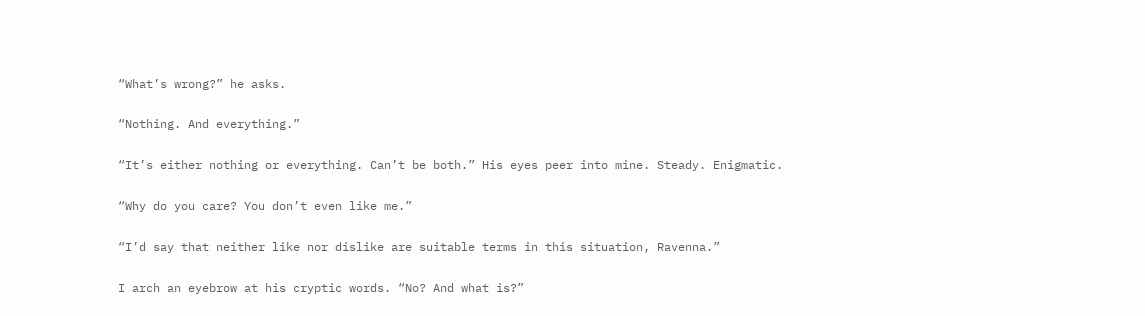“What’s wrong?” he asks.

“Nothing. And everything.”

“It’s either nothing or everything. Can’t be both.” His eyes peer into mine. Steady. Enigmatic.

“Why do you care? You don’t even like me.”

“I’d say that neither like nor dislike are suitable terms in this situation, Ravenna.”

I arch an eyebrow at his cryptic words. “No? And what is?”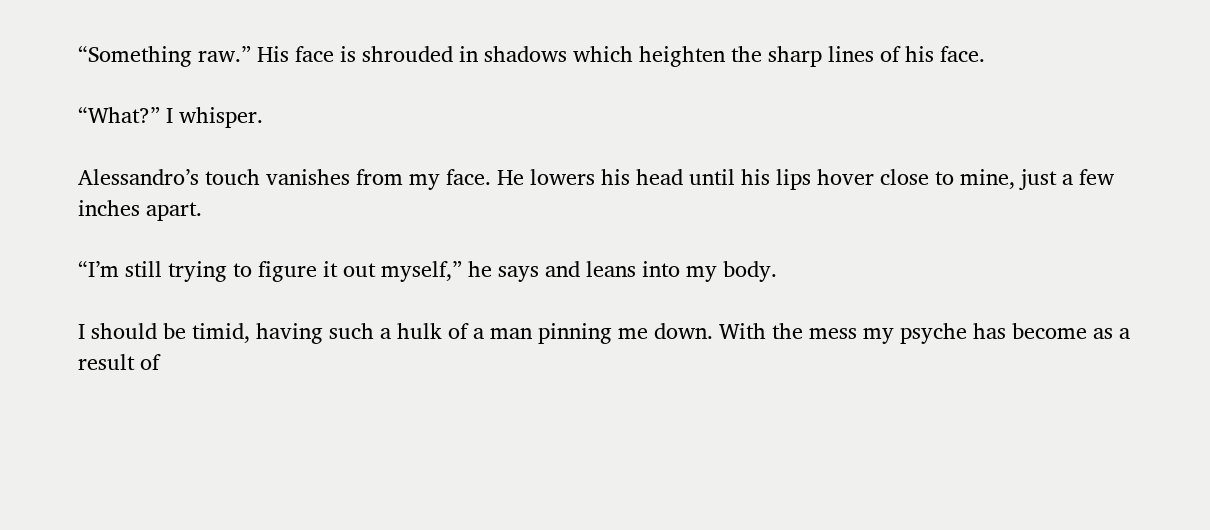“Something raw.” His face is shrouded in shadows which heighten the sharp lines of his face.

“What?” I whisper.

Alessandro’s touch vanishes from my face. He lowers his head until his lips hover close to mine, just a few inches apart.

“I’m still trying to figure it out myself,” he says and leans into my body.

I should be timid, having such a hulk of a man pinning me down. With the mess my psyche has become as a result of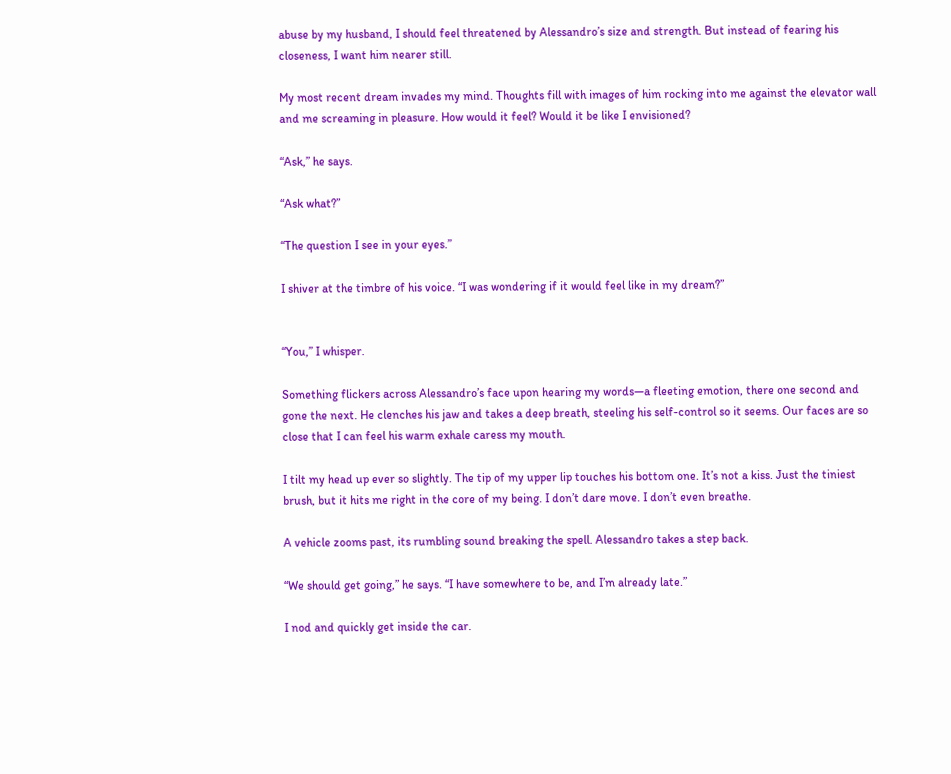abuse by my husband, I should feel threatened by Alessandro’s size and strength. But instead of fearing his closeness, I want him nearer still.

My most recent dream invades my mind. Thoughts fill with images of him rocking into me against the elevator wall and me screaming in pleasure. How would it feel? Would it be like I envisioned?

“Ask,” he says.

“Ask what?”

“The question I see in your eyes.”

I shiver at the timbre of his voice. “I was wondering if it would feel like in my dream?”


“You,” I whisper.

Something flickers across Alessandro’s face upon hearing my words—a fleeting emotion, there one second and gone the next. He clenches his jaw and takes a deep breath, steeling his self-control so it seems. Our faces are so close that I can feel his warm exhale caress my mouth.

I tilt my head up ever so slightly. The tip of my upper lip touches his bottom one. It’s not a kiss. Just the tiniest brush, but it hits me right in the core of my being. I don’t dare move. I don’t even breathe.

A vehicle zooms past, its rumbling sound breaking the spell. Alessandro takes a step back.

“We should get going,” he says. “I have somewhere to be, and I’m already late.”

I nod and quickly get inside the car.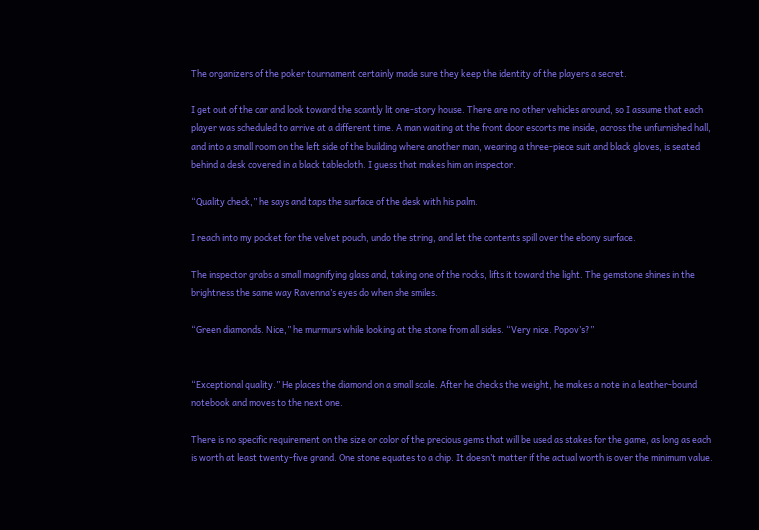The organizers of the poker tournament certainly made sure they keep the identity of the players a secret.

I get out of the car and look toward the scantly lit one-story house. There are no other vehicles around, so I assume that each player was scheduled to arrive at a different time. A man waiting at the front door escorts me inside, across the unfurnished hall, and into a small room on the left side of the building where another man, wearing a three-piece suit and black gloves, is seated behind a desk covered in a black tablecloth. I guess that makes him an inspector.

“Quality check,” he says and taps the surface of the desk with his palm.

I reach into my pocket for the velvet pouch, undo the string, and let the contents spill over the ebony surface.

The inspector grabs a small magnifying glass and, taking one of the rocks, lifts it toward the light. The gemstone shines in the brightness the same way Ravenna’s eyes do when she smiles.

“Green diamonds. Nice,” he murmurs while looking at the stone from all sides. “Very nice. Popov’s?”


“Exceptional quality.” He places the diamond on a small scale. After he checks the weight, he makes a note in a leather-bound notebook and moves to the next one.

There is no specific requirement on the size or color of the precious gems that will be used as stakes for the game, as long as each is worth at least twenty-five grand. One stone equates to a chip. It doesn’t matter if the actual worth is over the minimum value.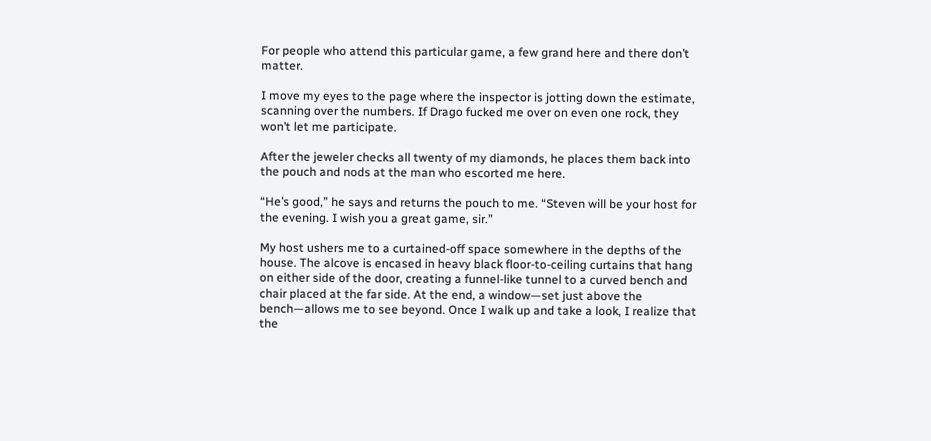For people who attend this particular game, a few grand here and there don’t matter.

I move my eyes to the page where the inspector is jotting down the estimate, scanning over the numbers. If Drago fucked me over on even one rock, they won’t let me participate.

After the jeweler checks all twenty of my diamonds, he places them back into the pouch and nods at the man who escorted me here.

“He’s good,” he says and returns the pouch to me. “Steven will be your host for the evening. I wish you a great game, sir.”

My host ushers me to a curtained-off space somewhere in the depths of the house. The alcove is encased in heavy black floor-to-ceiling curtains that hang on either side of the door, creating a funnel-like tunnel to a curved bench and chair placed at the far side. At the end, a window—set just above the bench—allows me to see beyond. Once I walk up and take a look, I realize that the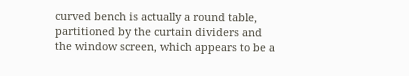curved bench is actually a round table, partitioned by the curtain dividers and the window screen, which appears to be a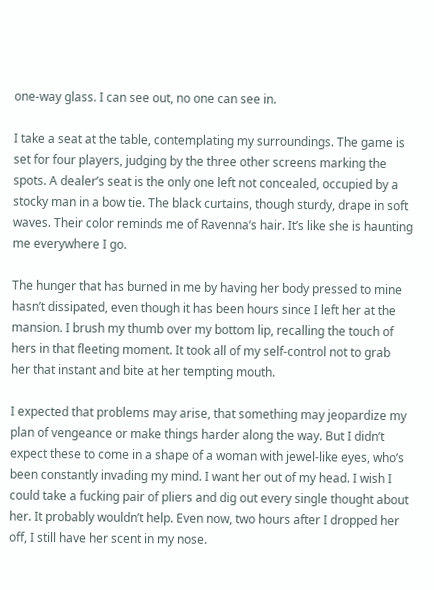one-way glass. I can see out, no one can see in.

I take a seat at the table, contemplating my surroundings. The game is set for four players, judging by the three other screens marking the spots. A dealer’s seat is the only one left not concealed, occupied by a stocky man in a bow tie. The black curtains, though sturdy, drape in soft waves. Their color reminds me of Ravenna’s hair. It’s like she is haunting me everywhere I go.

The hunger that has burned in me by having her body pressed to mine hasn’t dissipated, even though it has been hours since I left her at the mansion. I brush my thumb over my bottom lip, recalling the touch of hers in that fleeting moment. It took all of my self-control not to grab her that instant and bite at her tempting mouth.

I expected that problems may arise, that something may jeopardize my plan of vengeance or make things harder along the way. But I didn’t expect these to come in a shape of a woman with jewel-like eyes, who’s been constantly invading my mind. I want her out of my head. I wish I could take a fucking pair of pliers and dig out every single thought about her. It probably wouldn’t help. Even now, two hours after I dropped her off, I still have her scent in my nose.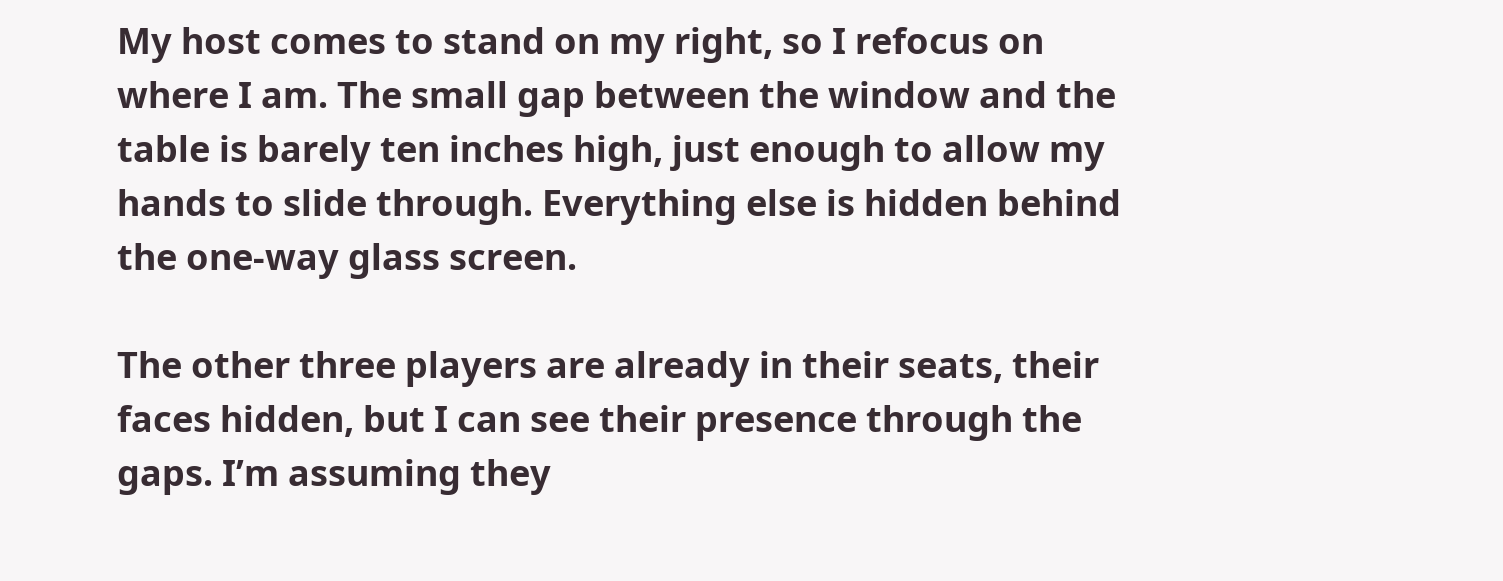My host comes to stand on my right, so I refocus on where I am. The small gap between the window and the table is barely ten inches high, just enough to allow my hands to slide through. Everything else is hidden behind the one-way glass screen.

The other three players are already in their seats, their faces hidden, but I can see their presence through the gaps. I’m assuming they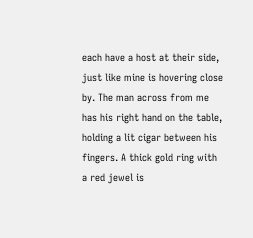each have a host at their side, just like mine is hovering close by. The man across from me has his right hand on the table, holding a lit cigar between his fingers. A thick gold ring with a red jewel is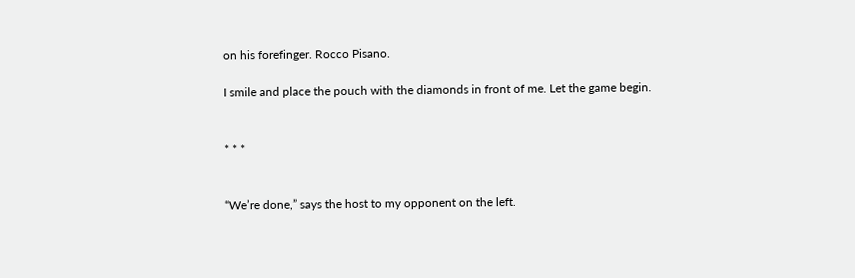on his forefinger. Rocco Pisano.

I smile and place the pouch with the diamonds in front of me. Let the game begin.


* * *


“We’re done,” says the host to my opponent on the left.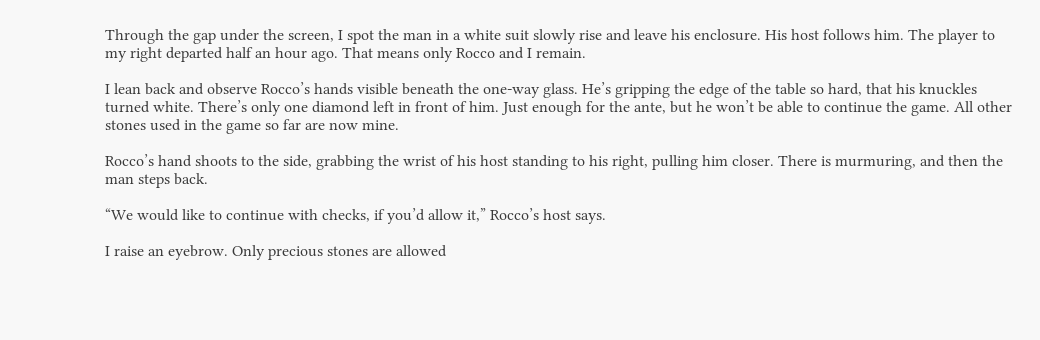Through the gap under the screen, I spot the man in a white suit slowly rise and leave his enclosure. His host follows him. The player to my right departed half an hour ago. That means only Rocco and I remain.

I lean back and observe Rocco’s hands visible beneath the one-way glass. He’s gripping the edge of the table so hard, that his knuckles turned white. There’s only one diamond left in front of him. Just enough for the ante, but he won’t be able to continue the game. All other stones used in the game so far are now mine.

Rocco’s hand shoots to the side, grabbing the wrist of his host standing to his right, pulling him closer. There is murmuring, and then the man steps back.

“We would like to continue with checks, if you’d allow it,” Rocco’s host says.

I raise an eyebrow. Only precious stones are allowed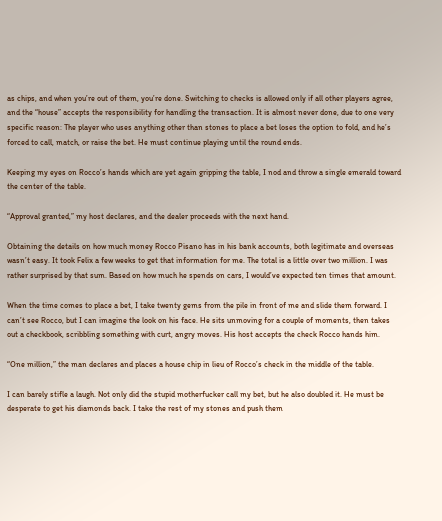as chips, and when you’re out of them, you’re done. Switching to checks is allowed only if all other players agree, and the “house” accepts the responsibility for handling the transaction. It is almost never done, due to one very specific reason: The player who uses anything other than stones to place a bet loses the option to fold, and he’s forced to call, match, or raise the bet. He must continue playing until the round ends.

Keeping my eyes on Rocco’s hands which are yet again gripping the table, I nod and throw a single emerald toward the center of the table.

“Approval granted,” my host declares, and the dealer proceeds with the next hand.

Obtaining the details on how much money Rocco Pisano has in his bank accounts, both legitimate and overseas wasn’t easy. It took Felix a few weeks to get that information for me. The total is a little over two million. I was rather surprised by that sum. Based on how much he spends on cars, I would’ve expected ten times that amount.

When the time comes to place a bet, I take twenty gems from the pile in front of me and slide them forward. I can’t see Rocco, but I can imagine the look on his face. He sits unmoving for a couple of moments, then takes out a checkbook, scribbling something with curt, angry moves. His host accepts the check Rocco hands him.

“One million,” the man declares and places a house chip in lieu of Rocco’s check in the middle of the table.

I can barely stifle a laugh. Not only did the stupid motherfucker call my bet, but he also doubled it. He must be desperate to get his diamonds back. I take the rest of my stones and push them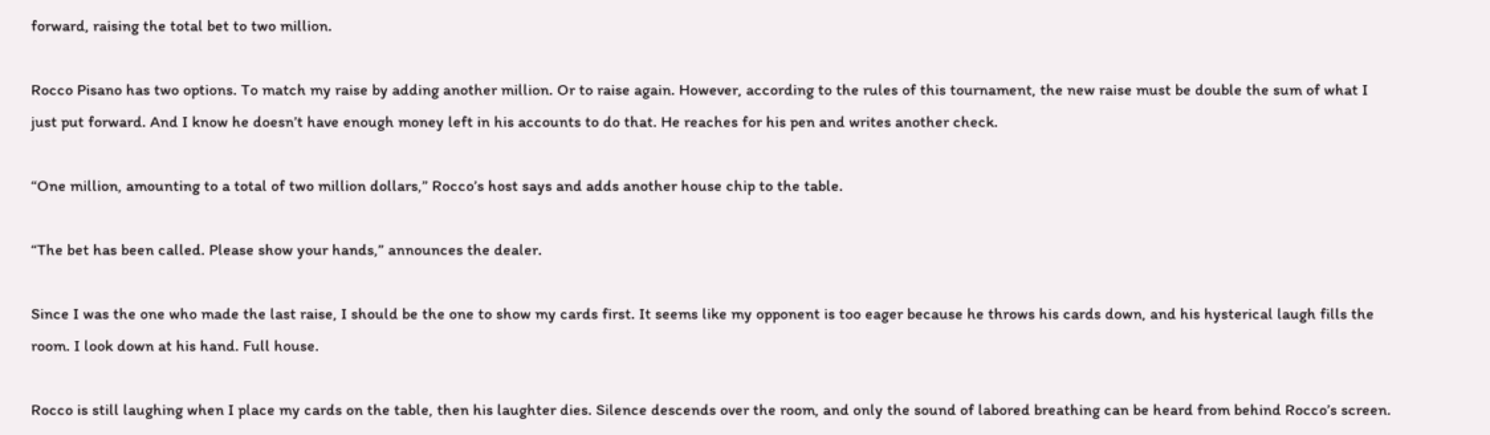forward, raising the total bet to two million.

Rocco Pisano has two options. To match my raise by adding another million. Or to raise again. However, according to the rules of this tournament, the new raise must be double the sum of what I just put forward. And I know he doesn’t have enough money left in his accounts to do that. He reaches for his pen and writes another check.

“One million, amounting to a total of two million dollars,” Rocco’s host says and adds another house chip to the table.

“The bet has been called. Please show your hands,” announces the dealer.

Since I was the one who made the last raise, I should be the one to show my cards first. It seems like my opponent is too eager because he throws his cards down, and his hysterical laugh fills the room. I look down at his hand. Full house.

Rocco is still laughing when I place my cards on the table, then his laughter dies. Silence descends over the room, and only the sound of labored breathing can be heard from behind Rocco’s screen.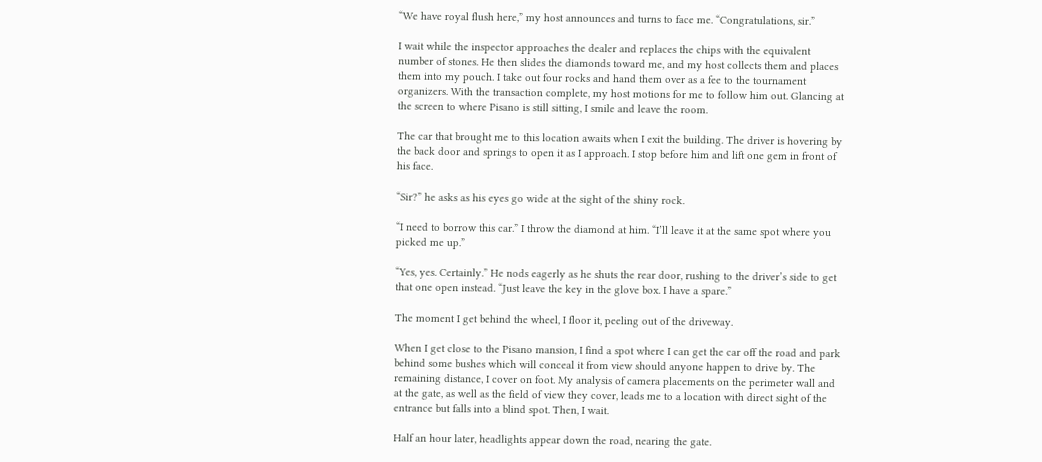“We have royal flush here,” my host announces and turns to face me. “Congratulations, sir.”

I wait while the inspector approaches the dealer and replaces the chips with the equivalent number of stones. He then slides the diamonds toward me, and my host collects them and places them into my pouch. I take out four rocks and hand them over as a fee to the tournament organizers. With the transaction complete, my host motions for me to follow him out. Glancing at the screen to where Pisano is still sitting, I smile and leave the room.

The car that brought me to this location awaits when I exit the building. The driver is hovering by the back door and springs to open it as I approach. I stop before him and lift one gem in front of his face.

“Sir?” he asks as his eyes go wide at the sight of the shiny rock.

“I need to borrow this car.” I throw the diamond at him. “I’ll leave it at the same spot where you picked me up.”

“Yes, yes. Certainly.” He nods eagerly as he shuts the rear door, rushing to the driver’s side to get that one open instead. “Just leave the key in the glove box. I have a spare.”

The moment I get behind the wheel, I floor it, peeling out of the driveway.

When I get close to the Pisano mansion, I find a spot where I can get the car off the road and park behind some bushes which will conceal it from view should anyone happen to drive by. The remaining distance, I cover on foot. My analysis of camera placements on the perimeter wall and at the gate, as well as the field of view they cover, leads me to a location with direct sight of the entrance but falls into a blind spot. Then, I wait.

Half an hour later, headlights appear down the road, nearing the gate.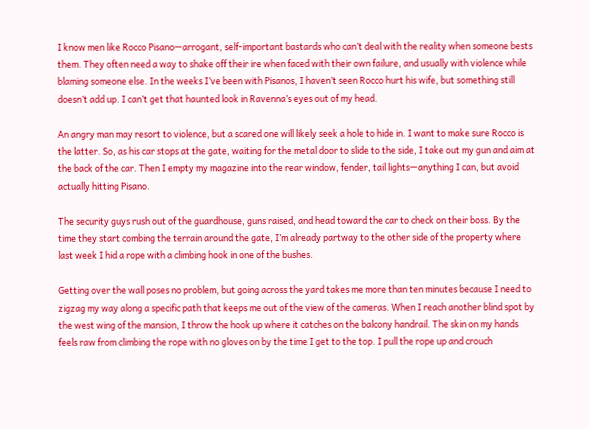I know men like Rocco Pisano—arrogant, self-important bastards who can’t deal with the reality when someone bests them. They often need a way to shake off their ire when faced with their own failure, and usually with violence while blaming someone else. In the weeks I’ve been with Pisanos, I haven’t seen Rocco hurt his wife, but something still doesn’t add up. I can’t get that haunted look in Ravenna’s eyes out of my head.

An angry man may resort to violence, but a scared one will likely seek a hole to hide in. I want to make sure Rocco is the latter. So, as his car stops at the gate, waiting for the metal door to slide to the side, I take out my gun and aim at the back of the car. Then I empty my magazine into the rear window, fender, tail lights—anything I can, but avoid actually hitting Pisano.

The security guys rush out of the guardhouse, guns raised, and head toward the car to check on their boss. By the time they start combing the terrain around the gate, I’m already partway to the other side of the property where last week I hid a rope with a climbing hook in one of the bushes.

Getting over the wall poses no problem, but going across the yard takes me more than ten minutes because I need to zigzag my way along a specific path that keeps me out of the view of the cameras. When I reach another blind spot by the west wing of the mansion, I throw the hook up where it catches on the balcony handrail. The skin on my hands feels raw from climbing the rope with no gloves on by the time I get to the top. I pull the rope up and crouch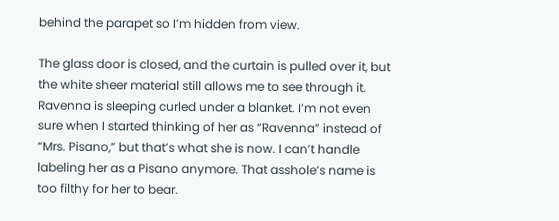behind the parapet so I’m hidden from view.

The glass door is closed, and the curtain is pulled over it, but the white sheer material still allows me to see through it. Ravenna is sleeping curled under a blanket. I’m not even sure when I started thinking of her as “Ravenna” instead of “Mrs. Pisano,” but that’s what she is now. I can’t handle labeling her as a Pisano anymore. That asshole’s name is too filthy for her to bear.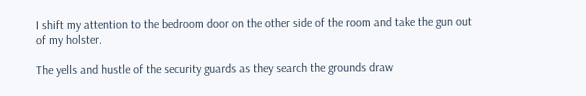I shift my attention to the bedroom door on the other side of the room and take the gun out of my holster.

The yells and hustle of the security guards as they search the grounds draw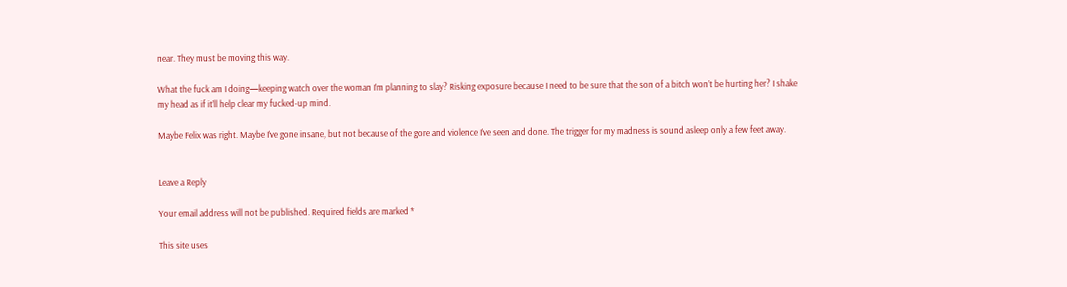near. They must be moving this way.

What the fuck am I doing—keeping watch over the woman I’m planning to slay? Risking exposure because I need to be sure that the son of a bitch won’t be hurting her? I shake my head as if it’ll help clear my fucked-up mind.

Maybe Felix was right. Maybe I’ve gone insane, but not because of the gore and violence I’ve seen and done. The trigger for my madness is sound asleep only a few feet away.


Leave a Reply

Your email address will not be published. Required fields are marked *

This site uses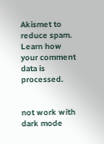Akismet to reduce spam. Learn how your comment data is processed.


not work with dark mode